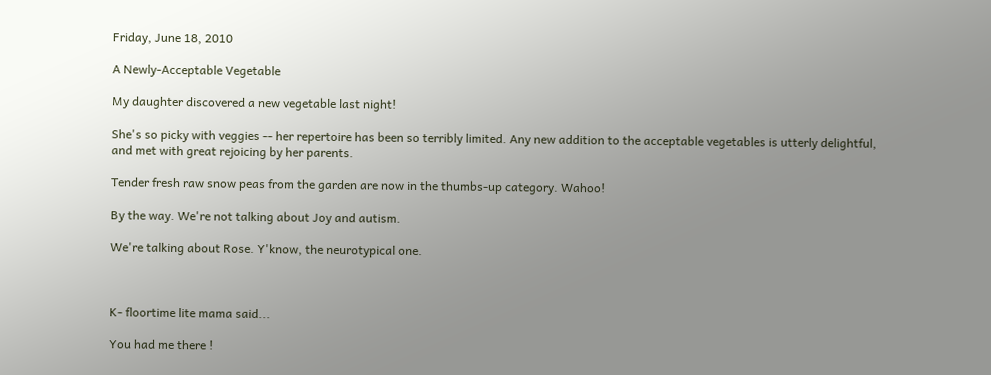Friday, June 18, 2010

A Newly-Acceptable Vegetable

My daughter discovered a new vegetable last night!

She's so picky with veggies -- her repertoire has been so terribly limited. Any new addition to the acceptable vegetables is utterly delightful, and met with great rejoicing by her parents.

Tender fresh raw snow peas from the garden are now in the thumbs-up category. Wahoo!

By the way. We're not talking about Joy and autism.

We're talking about Rose. Y'know, the neurotypical one.



K- floortime lite mama said...

You had me there !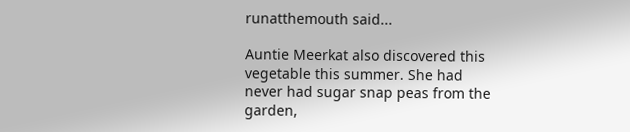runatthemouth said...

Auntie Meerkat also discovered this vegetable this summer. She had never had sugar snap peas from the garden,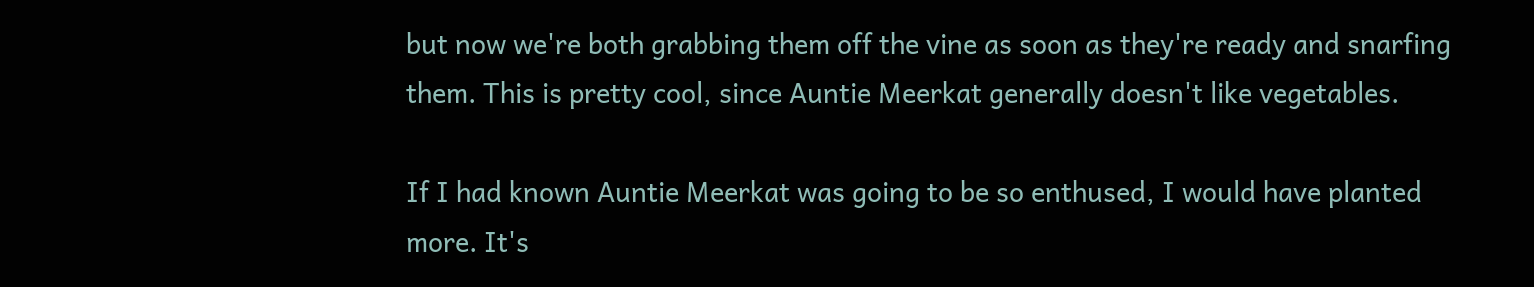but now we're both grabbing them off the vine as soon as they're ready and snarfing them. This is pretty cool, since Auntie Meerkat generally doesn't like vegetables.

If I had known Auntie Meerkat was going to be so enthused, I would have planted more. It's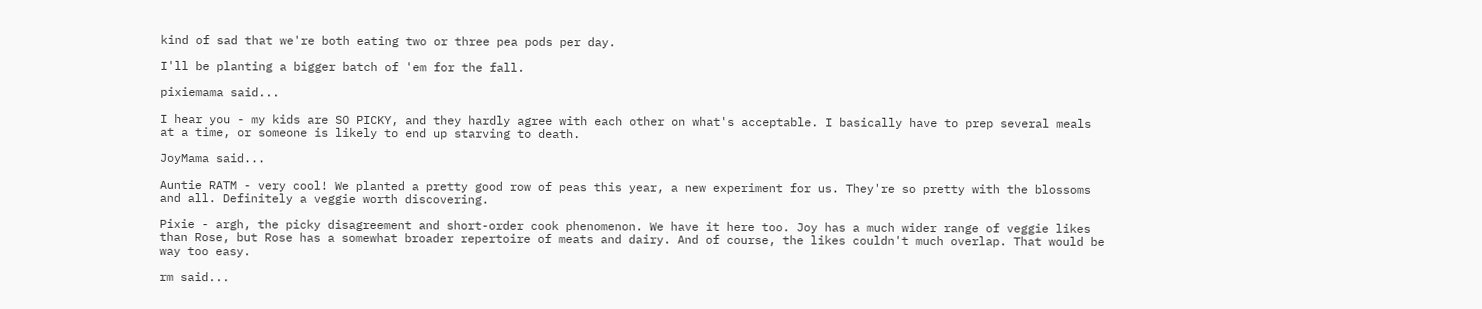kind of sad that we're both eating two or three pea pods per day.

I'll be planting a bigger batch of 'em for the fall.

pixiemama said...

I hear you - my kids are SO PICKY, and they hardly agree with each other on what's acceptable. I basically have to prep several meals at a time, or someone is likely to end up starving to death.

JoyMama said...

Auntie RATM - very cool! We planted a pretty good row of peas this year, a new experiment for us. They're so pretty with the blossoms and all. Definitely a veggie worth discovering.

Pixie - argh, the picky disagreement and short-order cook phenomenon. We have it here too. Joy has a much wider range of veggie likes than Rose, but Rose has a somewhat broader repertoire of meats and dairy. And of course, the likes couldn't much overlap. That would be way too easy.

rm said...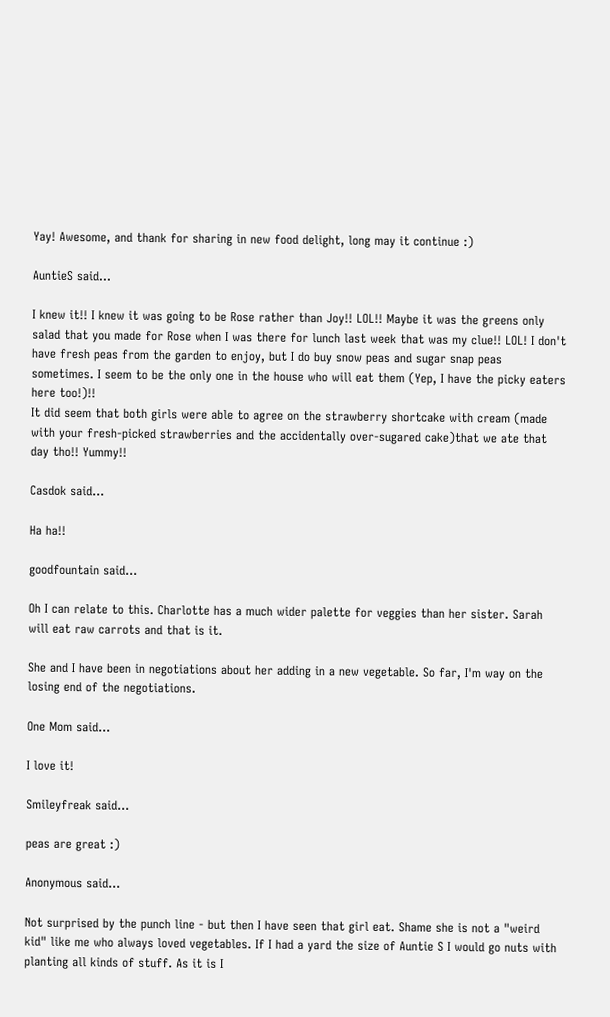Yay! Awesome, and thank for sharing in new food delight, long may it continue :)

AuntieS said...

I knew it!! I knew it was going to be Rose rather than Joy!! LOL!! Maybe it was the greens only salad that you made for Rose when I was there for lunch last week that was my clue!! LOL! I don't have fresh peas from the garden to enjoy, but I do buy snow peas and sugar snap peas sometimes. I seem to be the only one in the house who will eat them (Yep, I have the picky eaters here too!)!!
It did seem that both girls were able to agree on the strawberry shortcake with cream (made with your fresh-picked strawberries and the accidentally over-sugared cake)that we ate that day tho!! Yummy!!

Casdok said...

Ha ha!!

goodfountain said...

Oh I can relate to this. Charlotte has a much wider palette for veggies than her sister. Sarah will eat raw carrots and that is it.

She and I have been in negotiations about her adding in a new vegetable. So far, I'm way on the losing end of the negotiations.

One Mom said...

I love it!

Smileyfreak said...

peas are great :)

Anonymous said...

Not surprised by the punch line - but then I have seen that girl eat. Shame she is not a "weird kid" like me who always loved vegetables. If I had a yard the size of Auntie S I would go nuts with planting all kinds of stuff. As it is I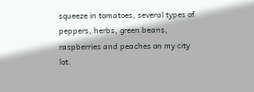squeeze in tomatoes, several types of peppers, herbs, green beans, raspberries and peaches on my city lot.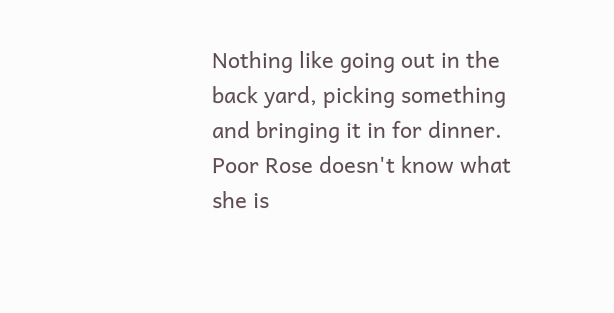Nothing like going out in the back yard, picking something and bringing it in for dinner. Poor Rose doesn't know what she is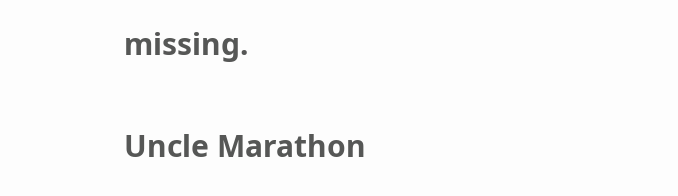missing.

Uncle Marathon